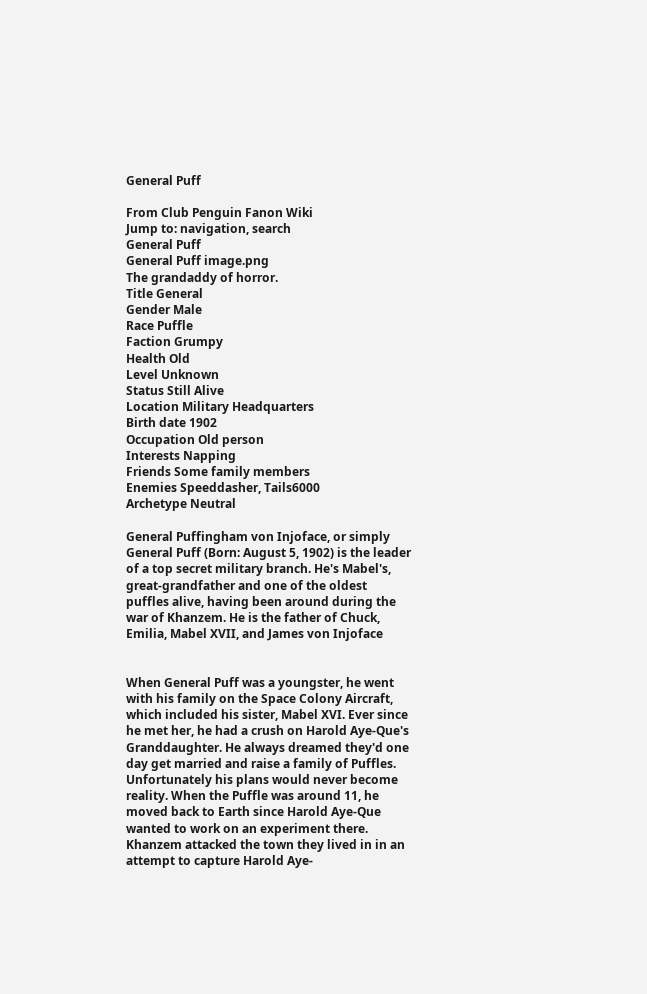General Puff

From Club Penguin Fanon Wiki
Jump to: navigation, search
General Puff
General Puff image.png
The grandaddy of horror.
Title General
Gender Male
Race Puffle
Faction Grumpy
Health Old
Level Unknown
Status Still Alive
Location Military Headquarters
Birth date 1902
Occupation Old person
Interests Napping
Friends Some family members
Enemies Speeddasher, Tails6000
Archetype Neutral

General Puffingham von Injoface, or simply General Puff (Born: August 5, 1902) is the leader of a top secret military branch. He's Mabel's, great-grandfather and one of the oldest puffles alive, having been around during the war of Khanzem. He is the father of Chuck, Emilia, Mabel XVII, and James von Injoface


When General Puff was a youngster, he went with his family on the Space Colony Aircraft, which included his sister, Mabel XVI. Ever since he met her, he had a crush on Harold Aye-Que's Granddaughter. He always dreamed they'd one day get married and raise a family of Puffles. Unfortunately his plans would never become reality. When the Puffle was around 11, he moved back to Earth since Harold Aye-Que wanted to work on an experiment there. Khanzem attacked the town they lived in in an attempt to capture Harold Aye-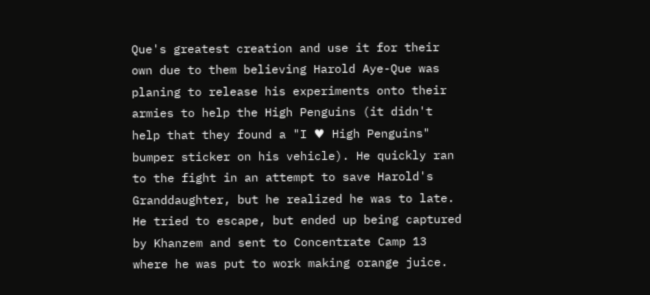Que's greatest creation and use it for their own due to them believing Harold Aye-Que was planing to release his experiments onto their armies to help the High Penguins (it didn't help that they found a "I ♥ High Penguins" bumper sticker on his vehicle). He quickly ran to the fight in an attempt to save Harold's Granddaughter, but he realized he was to late. He tried to escape, but ended up being captured by Khanzem and sent to Concentrate Camp 13 where he was put to work making orange juice.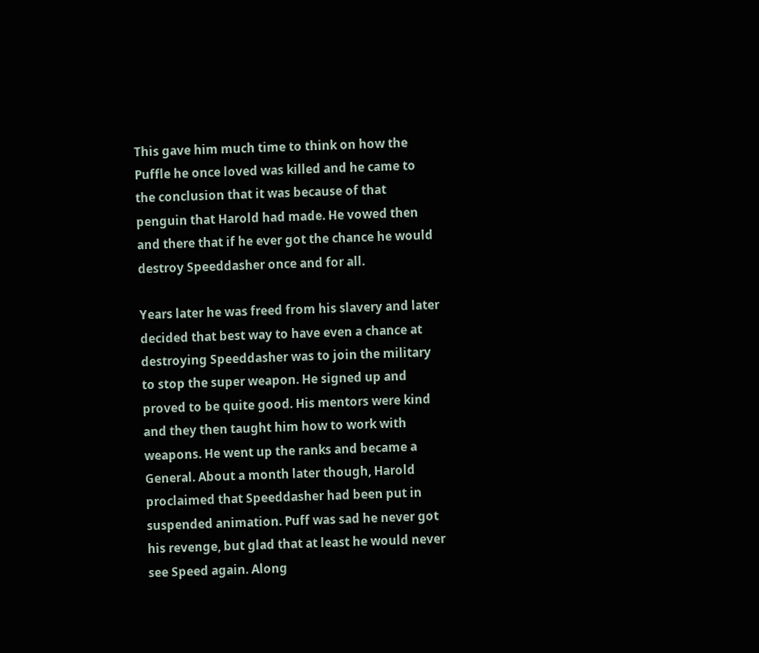This gave him much time to think on how the Puffle he once loved was killed and he came to the conclusion that it was because of that penguin that Harold had made. He vowed then and there that if he ever got the chance he would destroy Speeddasher once and for all.

Years later he was freed from his slavery and later decided that best way to have even a chance at destroying Speeddasher was to join the military to stop the super weapon. He signed up and proved to be quite good. His mentors were kind and they then taught him how to work with weapons. He went up the ranks and became a General. About a month later though, Harold proclaimed that Speeddasher had been put in suspended animation. Puff was sad he never got his revenge, but glad that at least he would never see Speed again. Along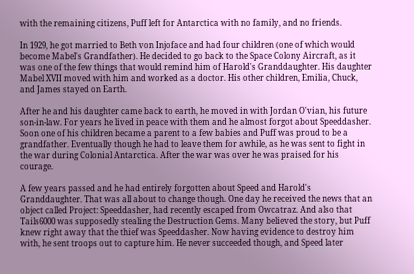with the remaining citizens, Puff left for Antarctica with no family, and no friends.

In 1929, he got married to Beth von Injoface and had four children (one of which would become Mabel's Grandfather). He decided to go back to the Space Colony Aircraft, as it was one of the few things that would remind him of Harold's Granddaughter. His daughter Mabel XVII moved with him and worked as a doctor. His other children, Emilia, Chuck, and James stayed on Earth.

After he and his daughter came back to earth, he moved in with Jordan O'vian, his future son-in-law. For years he lived in peace with them and he almost forgot about Speeddasher. Soon one of his children became a parent to a few babies and Puff was proud to be a grandfather. Eventually though he had to leave them for awhile, as he was sent to fight in the war during Colonial Antarctica. After the war was over he was praised for his courage.

A few years passed and he had entirely forgotten about Speed and Harold's Granddaughter. That was all about to change though. One day he received the news that an object called Project: Speeddasher, had recently escaped from Owcatraz. And also that Tails6000 was supposedly stealing the Destruction Gems. Many believed the story, but Puff knew right away that the thief was Speeddasher. Now having evidence to destroy him with, he sent troops out to capture him. He never succeeded though, and Speed later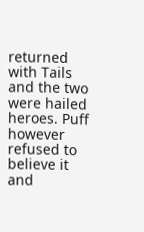returned with Tails and the two were hailed heroes. Puff however refused to believe it and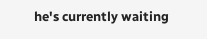he's currently waiting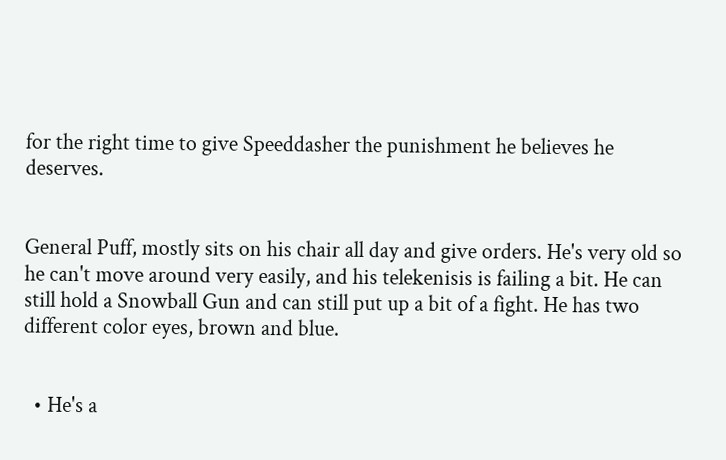for the right time to give Speeddasher the punishment he believes he deserves.


General Puff, mostly sits on his chair all day and give orders. He's very old so he can't move around very easily, and his telekenisis is failing a bit. He can still hold a Snowball Gun and can still put up a bit of a fight. He has two different color eyes, brown and blue.


  • He's a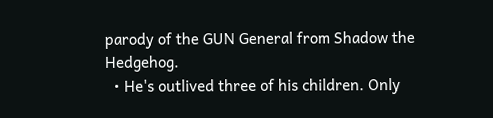parody of the GUN General from Shadow the Hedgehog.
  • He's outlived three of his children. Only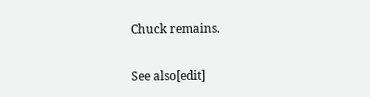Chuck remains.

See also[edit]